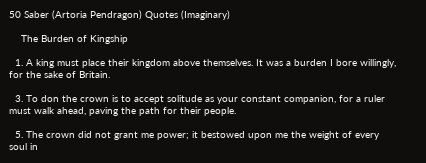50 Saber (Artoria Pendragon) Quotes (Imaginary)

    The Burden of Kingship

  1. A king must place their kingdom above themselves. It was a burden I bore willingly, for the sake of Britain.

  3. To don the crown is to accept solitude as your constant companion, for a ruler must walk ahead, paving the path for their people.

  5. The crown did not grant me power; it bestowed upon me the weight of every soul in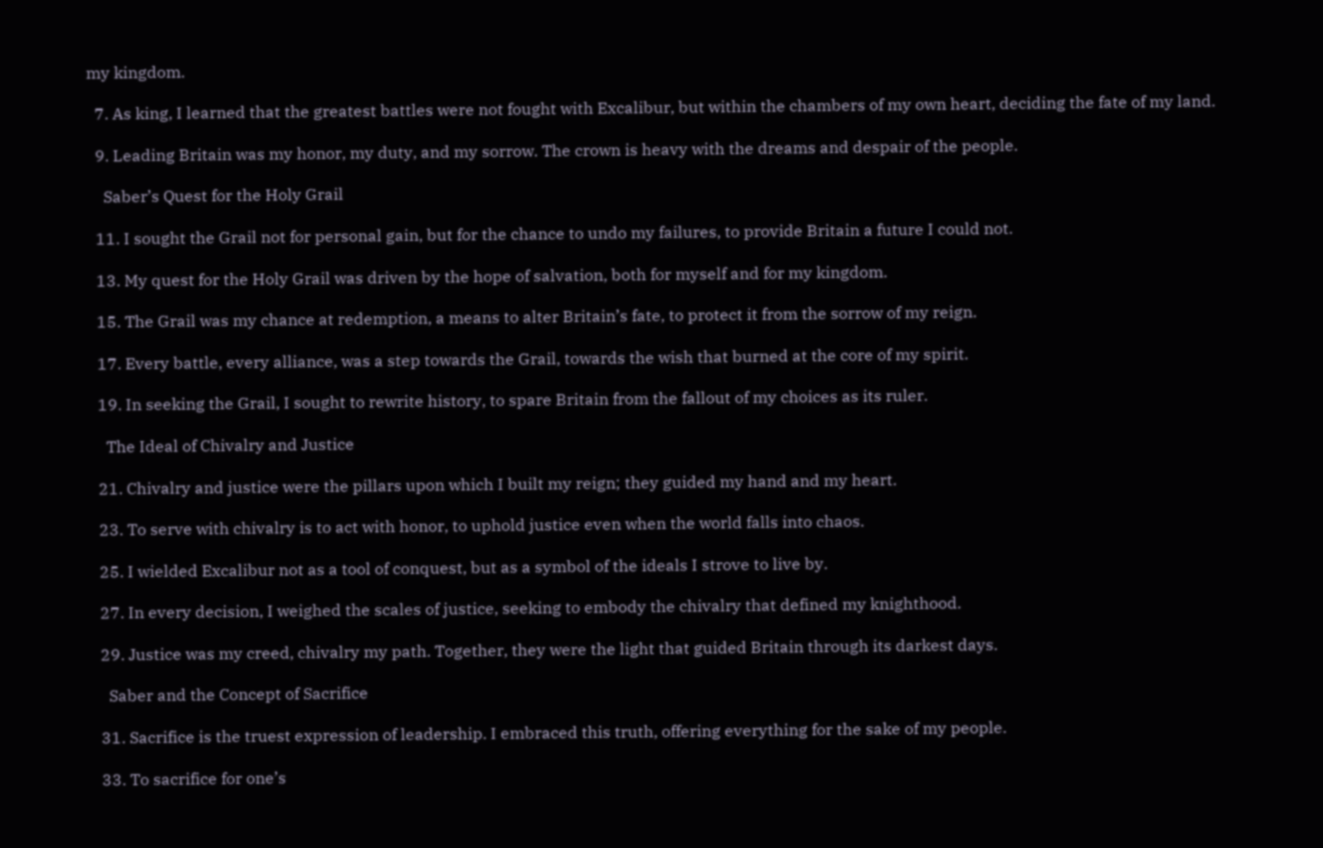my kingdom.

  7. As king, I learned that the greatest battles were not fought with Excalibur, but within the chambers of my own heart, deciding the fate of my land.

  9. Leading Britain was my honor, my duty, and my sorrow. The crown is heavy with the dreams and despair of the people.

    Saber’s Quest for the Holy Grail

  11. I sought the Grail not for personal gain, but for the chance to undo my failures, to provide Britain a future I could not.

  13. My quest for the Holy Grail was driven by the hope of salvation, both for myself and for my kingdom.

  15. The Grail was my chance at redemption, a means to alter Britain’s fate, to protect it from the sorrow of my reign.

  17. Every battle, every alliance, was a step towards the Grail, towards the wish that burned at the core of my spirit.

  19. In seeking the Grail, I sought to rewrite history, to spare Britain from the fallout of my choices as its ruler.

    The Ideal of Chivalry and Justice

  21. Chivalry and justice were the pillars upon which I built my reign; they guided my hand and my heart.

  23. To serve with chivalry is to act with honor, to uphold justice even when the world falls into chaos.

  25. I wielded Excalibur not as a tool of conquest, but as a symbol of the ideals I strove to live by.

  27. In every decision, I weighed the scales of justice, seeking to embody the chivalry that defined my knighthood.

  29. Justice was my creed, chivalry my path. Together, they were the light that guided Britain through its darkest days.

    Saber and the Concept of Sacrifice

  31. Sacrifice is the truest expression of leadership. I embraced this truth, offering everything for the sake of my people.

  33. To sacrifice for one’s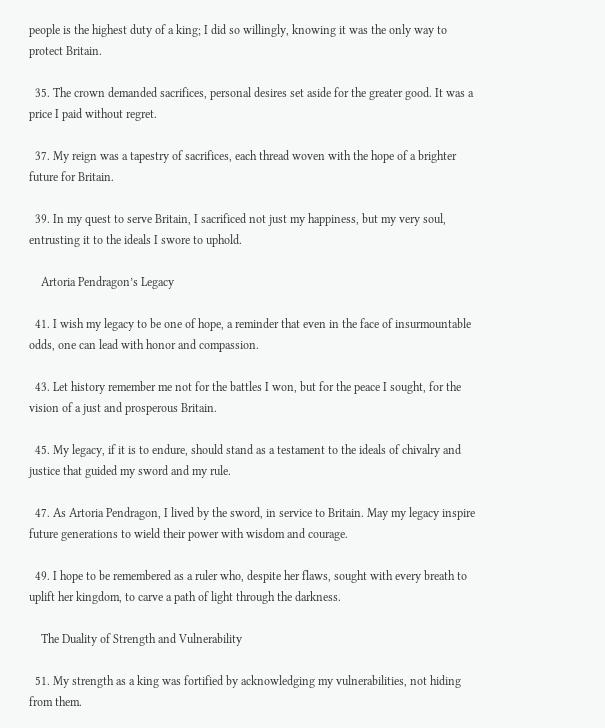people is the highest duty of a king; I did so willingly, knowing it was the only way to protect Britain.

  35. The crown demanded sacrifices, personal desires set aside for the greater good. It was a price I paid without regret.

  37. My reign was a tapestry of sacrifices, each thread woven with the hope of a brighter future for Britain.

  39. In my quest to serve Britain, I sacrificed not just my happiness, but my very soul, entrusting it to the ideals I swore to uphold.

    Artoria Pendragon’s Legacy

  41. I wish my legacy to be one of hope, a reminder that even in the face of insurmountable odds, one can lead with honor and compassion.

  43. Let history remember me not for the battles I won, but for the peace I sought, for the vision of a just and prosperous Britain.

  45. My legacy, if it is to endure, should stand as a testament to the ideals of chivalry and justice that guided my sword and my rule.

  47. As Artoria Pendragon, I lived by the sword, in service to Britain. May my legacy inspire future generations to wield their power with wisdom and courage.

  49. I hope to be remembered as a ruler who, despite her flaws, sought with every breath to uplift her kingdom, to carve a path of light through the darkness.

    The Duality of Strength and Vulnerability

  51. My strength as a king was fortified by acknowledging my vulnerabilities, not hiding from them.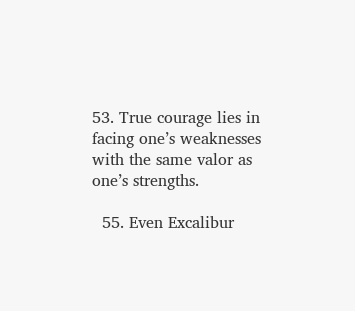53. True courage lies in facing one’s weaknesses with the same valor as one’s strengths.

  55. Even Excalibur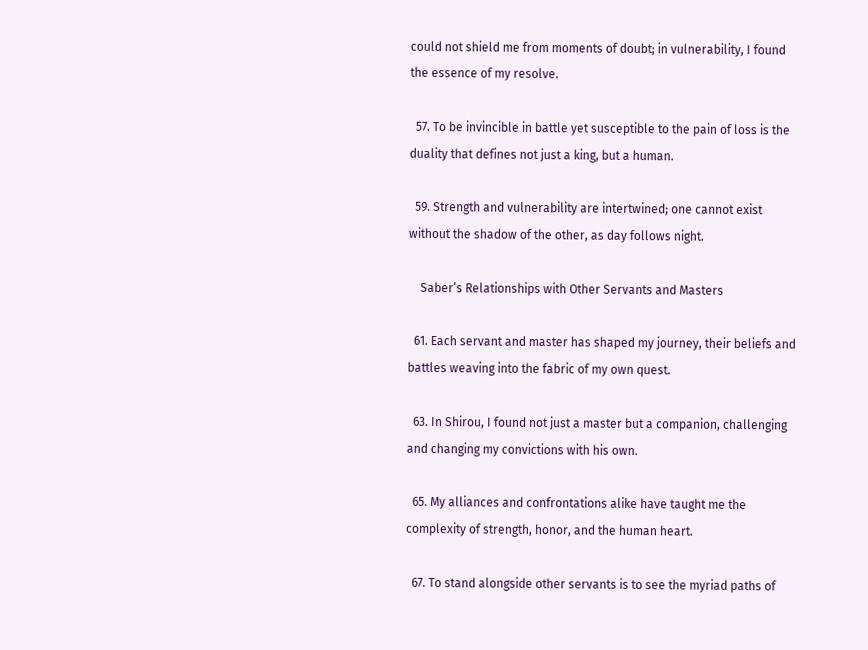could not shield me from moments of doubt; in vulnerability, I found the essence of my resolve.

  57. To be invincible in battle yet susceptible to the pain of loss is the duality that defines not just a king, but a human.

  59. Strength and vulnerability are intertwined; one cannot exist without the shadow of the other, as day follows night.

    Saber’s Relationships with Other Servants and Masters

  61. Each servant and master has shaped my journey, their beliefs and battles weaving into the fabric of my own quest.

  63. In Shirou, I found not just a master but a companion, challenging and changing my convictions with his own.

  65. My alliances and confrontations alike have taught me the complexity of strength, honor, and the human heart.

  67. To stand alongside other servants is to see the myriad paths of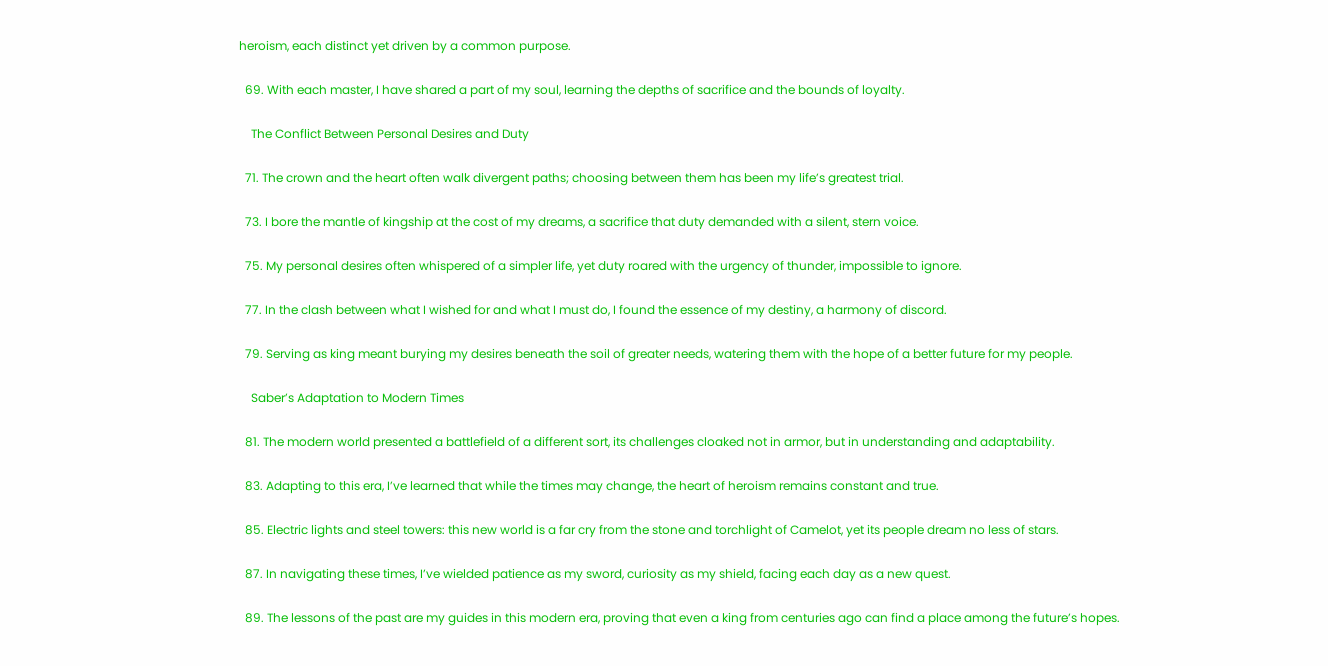heroism, each distinct yet driven by a common purpose.

  69. With each master, I have shared a part of my soul, learning the depths of sacrifice and the bounds of loyalty.

    The Conflict Between Personal Desires and Duty

  71. The crown and the heart often walk divergent paths; choosing between them has been my life’s greatest trial.

  73. I bore the mantle of kingship at the cost of my dreams, a sacrifice that duty demanded with a silent, stern voice.

  75. My personal desires often whispered of a simpler life, yet duty roared with the urgency of thunder, impossible to ignore.

  77. In the clash between what I wished for and what I must do, I found the essence of my destiny, a harmony of discord.

  79. Serving as king meant burying my desires beneath the soil of greater needs, watering them with the hope of a better future for my people.

    Saber’s Adaptation to Modern Times

  81. The modern world presented a battlefield of a different sort, its challenges cloaked not in armor, but in understanding and adaptability.

  83. Adapting to this era, I’ve learned that while the times may change, the heart of heroism remains constant and true.

  85. Electric lights and steel towers: this new world is a far cry from the stone and torchlight of Camelot, yet its people dream no less of stars.

  87. In navigating these times, I’ve wielded patience as my sword, curiosity as my shield, facing each day as a new quest.

  89. The lessons of the past are my guides in this modern era, proving that even a king from centuries ago can find a place among the future’s hopes.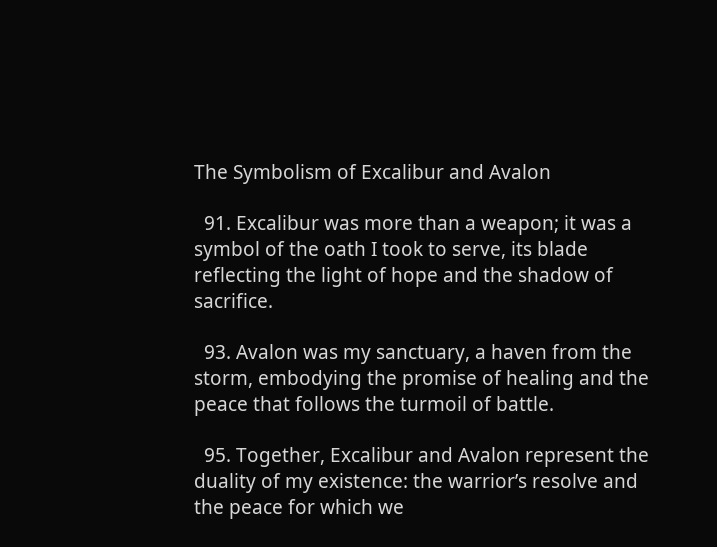The Symbolism of Excalibur and Avalon

  91. Excalibur was more than a weapon; it was a symbol of the oath I took to serve, its blade reflecting the light of hope and the shadow of sacrifice.

  93. Avalon was my sanctuary, a haven from the storm, embodying the promise of healing and the peace that follows the turmoil of battle.

  95. Together, Excalibur and Avalon represent the duality of my existence: the warrior’s resolve and the peace for which we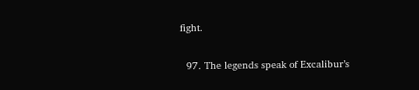fight.

  97. The legends speak of Excalibur’s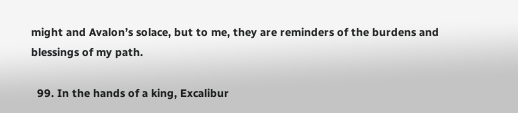might and Avalon’s solace, but to me, they are reminders of the burdens and blessings of my path.

  99. In the hands of a king, Excalibur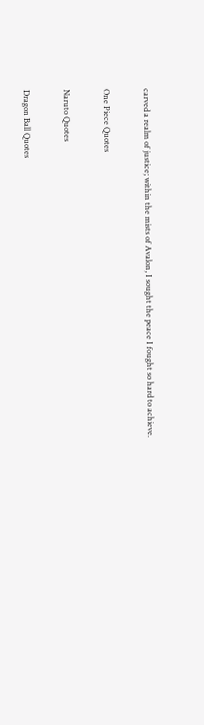carved a realm of justice; within the mists of Avalon, I sought the peace I fought so hard to achieve.

One Piece Quotes

Naruto Quotes

Dragon Ball Quotes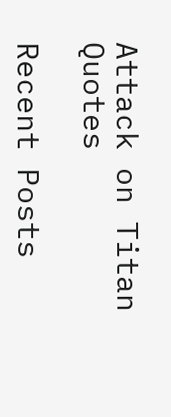Attack on Titan Quotes

Recent Posts